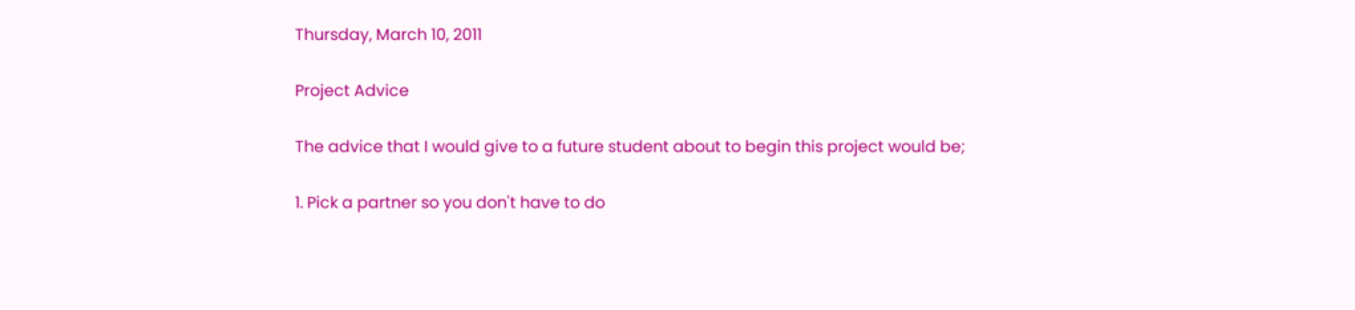Thursday, March 10, 2011

Project Advice

The advice that I would give to a future student about to begin this project would be;

1. Pick a partner so you don't have to do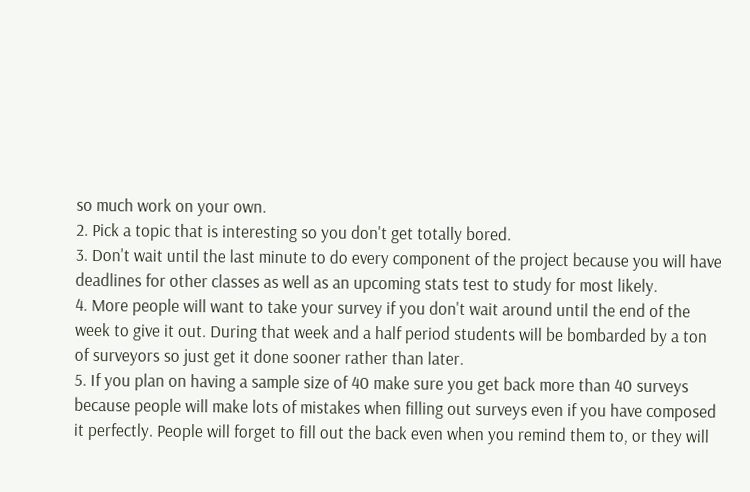so much work on your own.
2. Pick a topic that is interesting so you don't get totally bored.
3. Don't wait until the last minute to do every component of the project because you will have deadlines for other classes as well as an upcoming stats test to study for most likely.
4. More people will want to take your survey if you don't wait around until the end of the week to give it out. During that week and a half period students will be bombarded by a ton of surveyors so just get it done sooner rather than later.
5. If you plan on having a sample size of 40 make sure you get back more than 40 surveys because people will make lots of mistakes when filling out surveys even if you have composed it perfectly. People will forget to fill out the back even when you remind them to, or they will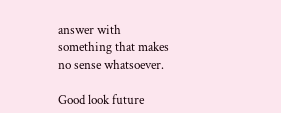answer with something that makes no sense whatsoever.

Good look future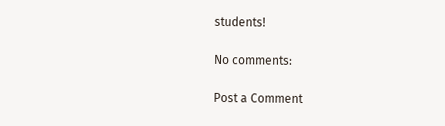students!

No comments:

Post a Comment